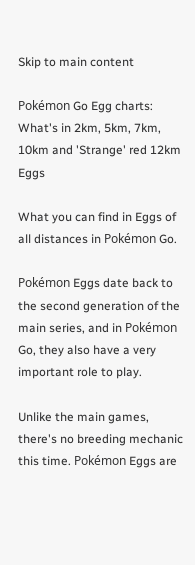Skip to main content

Pokémon Go Egg charts: What's in 2km, 5km, 7km, 10km and 'Strange' red 12km Eggs

What you can find in Eggs of all distances in Pokémon Go.

Pokémon Eggs date back to the second generation of the main series, and in Pokémon Go, they also have a very important role to play.

Unlike the main games, there's no breeding mechanic this time. Pokémon Eggs are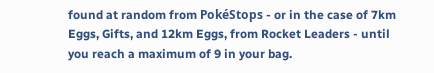found at random from PokéStops - or in the case of 7km Eggs, Gifts, and 12km Eggs, from Rocket Leaders - until you reach a maximum of 9 in your bag.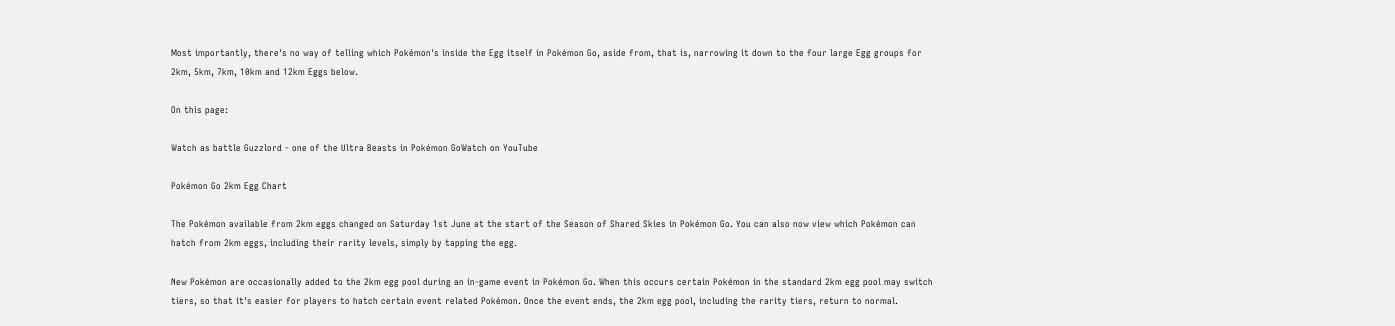Most importantly, there's no way of telling which Pokémon's inside the Egg itself in Pokémon Go, aside from, that is, narrowing it down to the four large Egg groups for 2km, 5km, 7km, 10km and 12km Eggs below.

On this page:

Watch as battle Guzzlord - one of the Ultra Beasts in Pokémon GoWatch on YouTube

Pokémon Go 2km Egg Chart

The Pokémon available from 2km eggs changed on Saturday 1st June at the start of the Season of Shared Skies in Pokémon Go. You can also now view which Pokémon can hatch from 2km eggs, including their rarity levels, simply by tapping the egg.

New Pokémon are occasionally added to the 2km egg pool during an in-game event in Pokémon Go. When this occurs certain Pokémon in the standard 2km egg pool may switch tiers, so that it's easier for players to hatch certain event related Pokémon. Once the event ends, the 2km egg pool, including the rarity tiers, return to normal.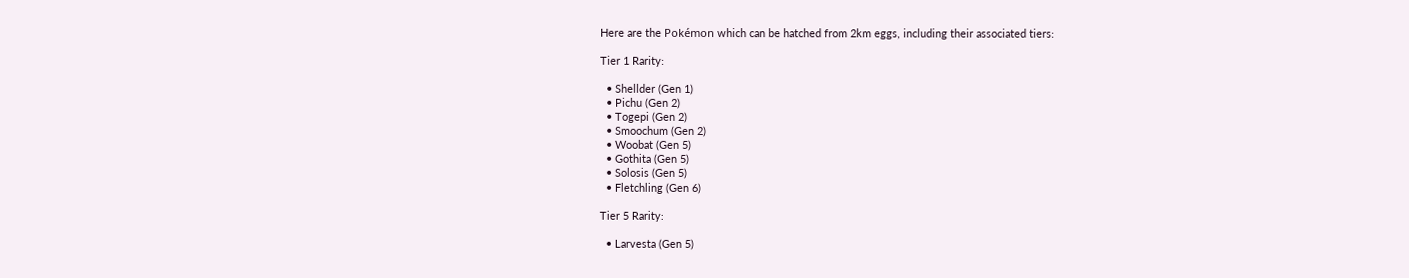Here are the Pokémon which can be hatched from 2km eggs, including their associated tiers:

Tier 1 Rarity:

  • Shellder (Gen 1)
  • Pichu (Gen 2)
  • Togepi (Gen 2)
  • Smoochum (Gen 2)
  • Woobat (Gen 5)
  • Gothita (Gen 5)
  • Solosis (Gen 5)
  • Fletchling (Gen 6)

Tier 5 Rarity:

  • Larvesta (Gen 5)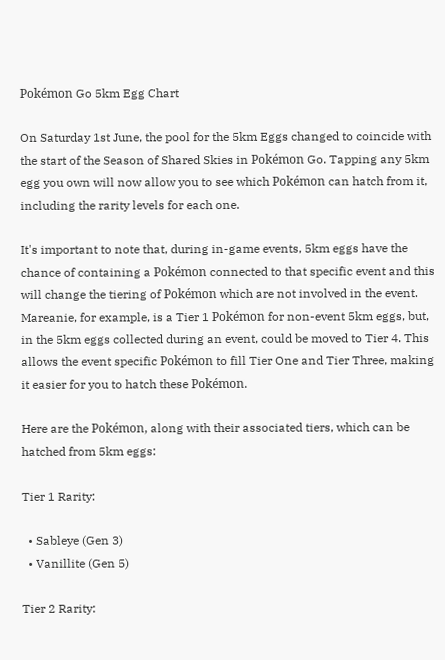Pokémon Go 5km Egg Chart

On Saturday 1st June, the pool for the 5km Eggs changed to coincide with the start of the Season of Shared Skies in Pokémon Go. Tapping any 5km egg you own will now allow you to see which Pokémon can hatch from it, including the rarity levels for each one.

It's important to note that, during in-game events, 5km eggs have the chance of containing a Pokémon connected to that specific event and this will change the tiering of Pokémon which are not involved in the event. Mareanie, for example, is a Tier 1 Pokémon for non-event 5km eggs, but, in the 5km eggs collected during an event, could be moved to Tier 4. This allows the event specific Pokémon to fill Tier One and Tier Three, making it easier for you to hatch these Pokémon.

Here are the Pokémon, along with their associated tiers, which can be hatched from 5km eggs:

Tier 1 Rarity:

  • Sableye (Gen 3)
  • Vanillite (Gen 5)

Tier 2 Rarity: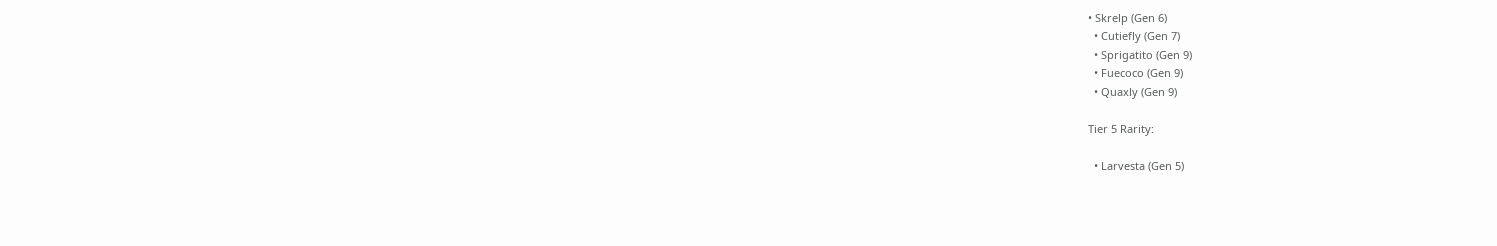• Skrelp (Gen 6)
  • Cutiefly (Gen 7)
  • Sprigatito (Gen 9)
  • Fuecoco (Gen 9)
  • Quaxly (Gen 9)

Tier 5 Rarity:

  • Larvesta (Gen 5)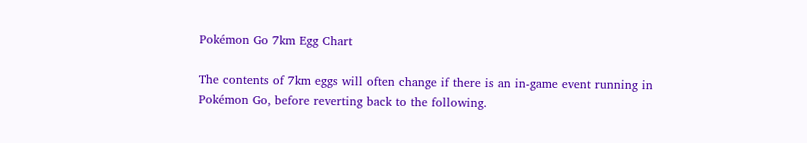Pokémon Go 7km Egg Chart

The contents of 7km eggs will often change if there is an in-game event running in Pokémon Go, before reverting back to the following.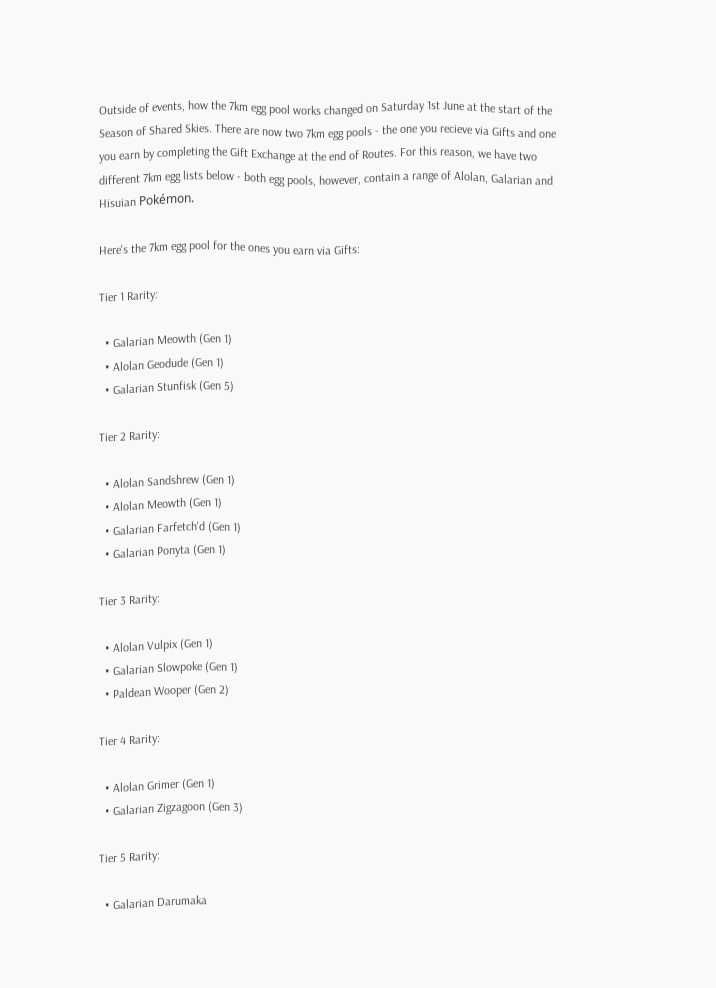Outside of events, how the 7km egg pool works changed on Saturday 1st June at the start of the Season of Shared Skies. There are now two 7km egg pools - the one you recieve via Gifts and one you earn by completing the Gift Exchange at the end of Routes. For this reason, we have two different 7km egg lists below - both egg pools, however, contain a range of Alolan, Galarian and Hisuian Pokémon.

Here's the 7km egg pool for the ones you earn via Gifts:

Tier 1 Rarity:

  • Galarian Meowth (Gen 1)
  • Alolan Geodude (Gen 1)
  • Galarian Stunfisk (Gen 5)

Tier 2 Rarity:

  • Alolan Sandshrew (Gen 1)
  • Alolan Meowth (Gen 1)
  • Galarian Farfetch'd (Gen 1)
  • Galarian Ponyta (Gen 1)

Tier 3 Rarity:

  • Alolan Vulpix (Gen 1)
  • Galarian Slowpoke (Gen 1)
  • Paldean Wooper (Gen 2)

Tier 4 Rarity:

  • Alolan Grimer (Gen 1)
  • Galarian Zigzagoon (Gen 3)

Tier 5 Rarity:

  • Galarian Darumaka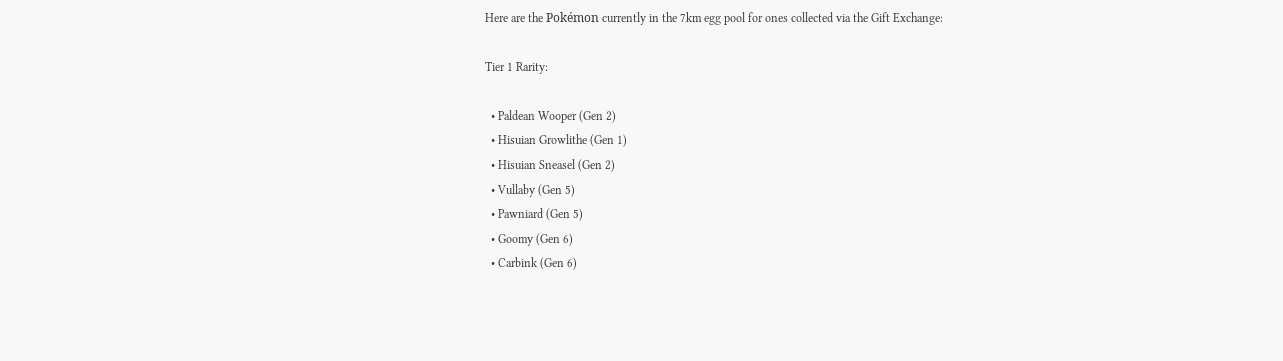Here are the Pokémon currently in the 7km egg pool for ones collected via the Gift Exchange:

Tier 1 Rarity:

  • Paldean Wooper (Gen 2)
  • Hisuian Growlithe (Gen 1)
  • Hisuian Sneasel (Gen 2)
  • Vullaby (Gen 5)
  • Pawniard (Gen 5)
  • Goomy (Gen 6)
  • Carbink (Gen 6)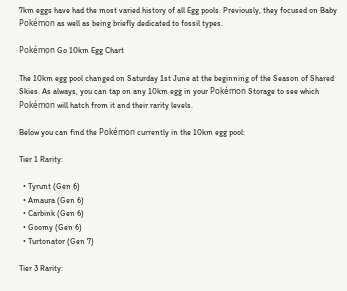7km eggs have had the most varied history of all Egg pools. Previously, they focused on Baby Pokémon as well as being briefly dedicated to fossil types.

Pokémon Go 10km Egg Chart

The 10km egg pool changed on Saturday 1st June at the beginning of the Season of Shared Skies. As always, you can tap on any 10km egg in your Pokémon Storage to see which Pokémon will hatch from it and their rarity levels.

Below you can find the Pokémon currently in the 10km egg pool:

Tier 1 Rarity:

  • Tyrunt (Gen 6)
  • Amaura (Gen 6)
  • Carbink (Gen 6)
  • Goomy (Gen 6)
  • Turtonator (Gen 7)

Tier 3 Rarity: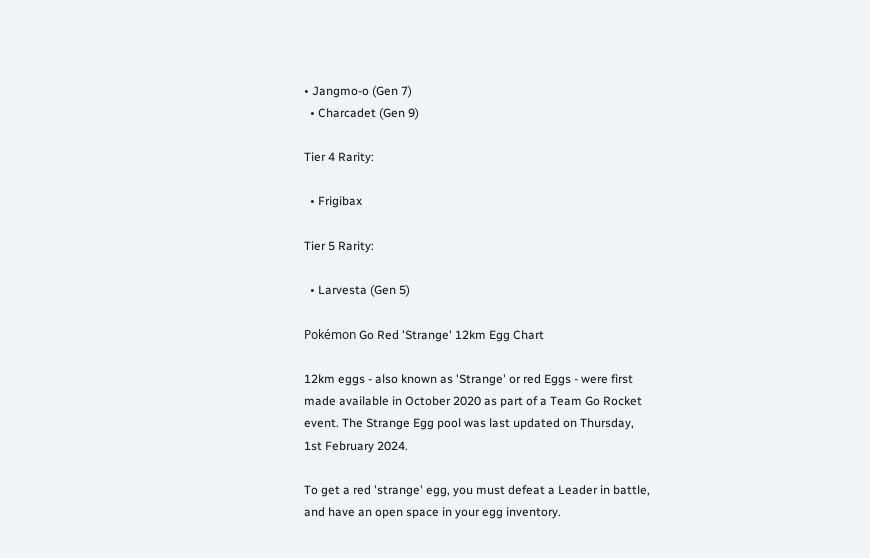• Jangmo-o (Gen 7)
  • Charcadet (Gen 9)

Tier 4 Rarity:

  • Frigibax

Tier 5 Rarity:

  • Larvesta (Gen 5)

Pokémon Go Red 'Strange' 12km Egg Chart

12km eggs - also known as 'Strange' or red Eggs - were first made available in October 2020 as part of a Team Go Rocket event. The Strange Egg pool was last updated on Thursday, 1st February 2024.

To get a red 'strange' egg, you must defeat a Leader in battle, and have an open space in your egg inventory.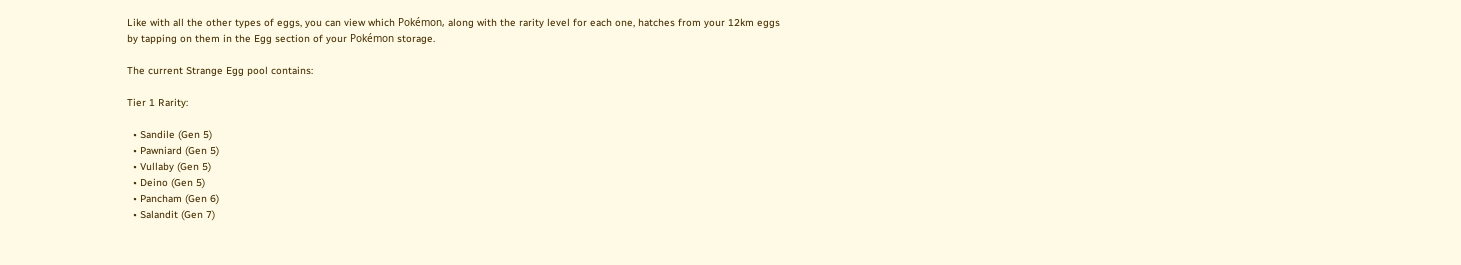Like with all the other types of eggs, you can view which Pokémon, along with the rarity level for each one, hatches from your 12km eggs by tapping on them in the Egg section of your Pokémon storage.

The current Strange Egg pool contains:

Tier 1 Rarity:

  • Sandile (Gen 5)
  • Pawniard (Gen 5)
  • Vullaby (Gen 5)
  • Deino (Gen 5)
  • Pancham (Gen 6)
  • Salandit (Gen 7)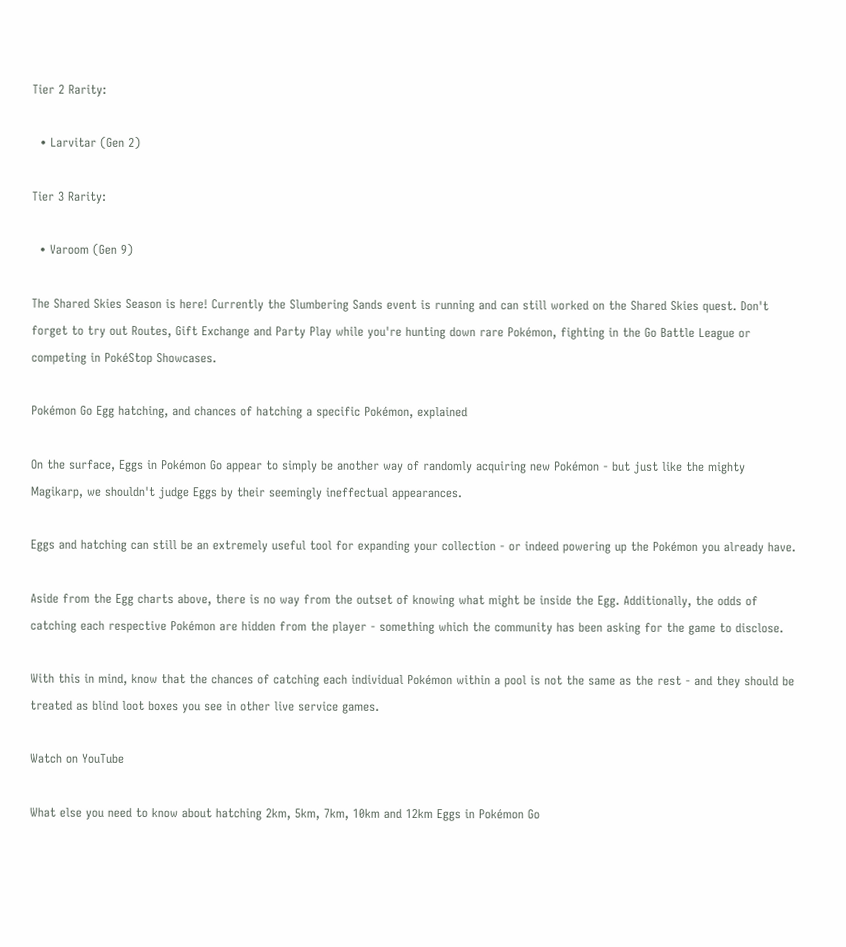Tier 2 Rarity:

  • Larvitar (Gen 2)

Tier 3 Rarity:

  • Varoom (Gen 9)

The Shared Skies Season is here! Currently the Slumbering Sands event is running and can still worked on the Shared Skies quest. Don't forget to try out Routes, Gift Exchange and Party Play while you're hunting down rare Pokémon, fighting in the Go Battle League or competing in PokéStop Showcases.

Pokémon Go Egg hatching, and chances of hatching a specific Pokémon, explained

On the surface, Eggs in Pokémon Go appear to simply be another way of randomly acquiring new Pokémon - but just like the mighty Magikarp, we shouldn't judge Eggs by their seemingly ineffectual appearances.

Eggs and hatching can still be an extremely useful tool for expanding your collection - or indeed powering up the Pokémon you already have.

Aside from the Egg charts above, there is no way from the outset of knowing what might be inside the Egg. Additionally, the odds of catching each respective Pokémon are hidden from the player - something which the community has been asking for the game to disclose.

With this in mind, know that the chances of catching each individual Pokémon within a pool is not the same as the rest - and they should be treated as blind loot boxes you see in other live service games.

Watch on YouTube

What else you need to know about hatching 2km, 5km, 7km, 10km and 12km Eggs in Pokémon Go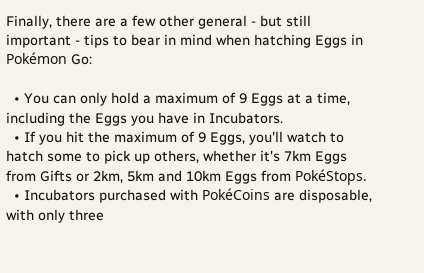Finally, there are a few other general - but still important - tips to bear in mind when hatching Eggs in Pokémon Go:

  • You can only hold a maximum of 9 Eggs at a time, including the Eggs you have in Incubators.
  • If you hit the maximum of 9 Eggs, you'll watch to hatch some to pick up others, whether it's 7km Eggs from Gifts or 2km, 5km and 10km Eggs from PokéStops.
  • Incubators purchased with PokéCoins are disposable, with only three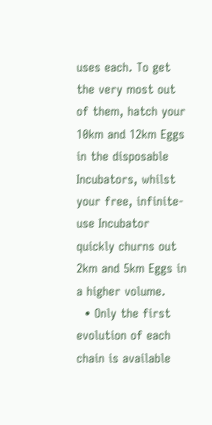uses each. To get the very most out of them, hatch your 10km and 12km Eggs in the disposable Incubators, whilst your free, infinite-use Incubator quickly churns out 2km and 5km Eggs in a higher volume.
  • Only the first evolution of each chain is available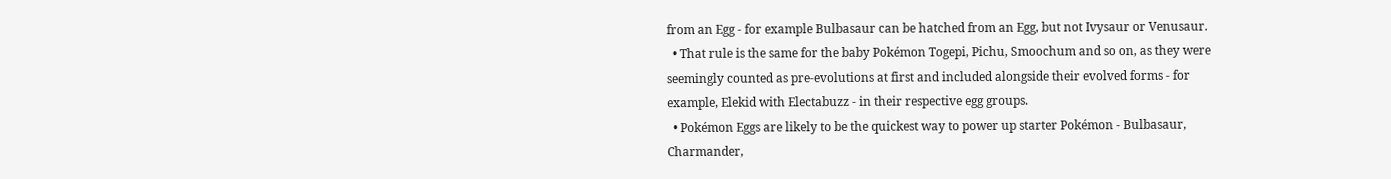from an Egg - for example Bulbasaur can be hatched from an Egg, but not Ivysaur or Venusaur.
  • That rule is the same for the baby Pokémon Togepi, Pichu, Smoochum and so on, as they were seemingly counted as pre-evolutions at first and included alongside their evolved forms - for example, Elekid with Electabuzz - in their respective egg groups.
  • Pokémon Eggs are likely to be the quickest way to power up starter Pokémon - Bulbasaur, Charmander,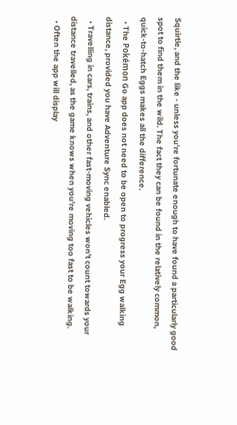Squirtle, and the like - unless you're fortunate enough to have found a particularly good spot to find them in the wild. The fact they can be found in the relatively common, quick-to-hatch Eggs makes all the difference.
  • The Pokémon Go app does not need to be open to progress your Egg walking distance, provided you have Adventure Sync enabled.
  • Travelling in cars, trains, and other fast-moving vehicles won't count towards your distance travelled, as the game knows when you're moving too fast to be walking.
  • Often the app will display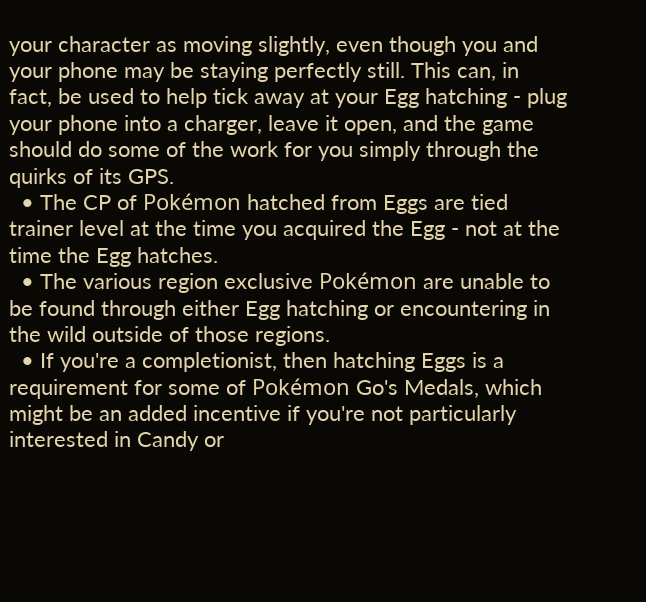your character as moving slightly, even though you and your phone may be staying perfectly still. This can, in fact, be used to help tick away at your Egg hatching - plug your phone into a charger, leave it open, and the game should do some of the work for you simply through the quirks of its GPS.
  • The CP of Pokémon hatched from Eggs are tied trainer level at the time you acquired the Egg - not at the time the Egg hatches.
  • The various region exclusive Pokémon are unable to be found through either Egg hatching or encountering in the wild outside of those regions.
  • If you're a completionist, then hatching Eggs is a requirement for some of Pokémon Go's Medals, which might be an added incentive if you're not particularly interested in Candy or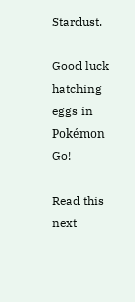Stardust.

Good luck hatching eggs in Pokémon Go!

Read this next